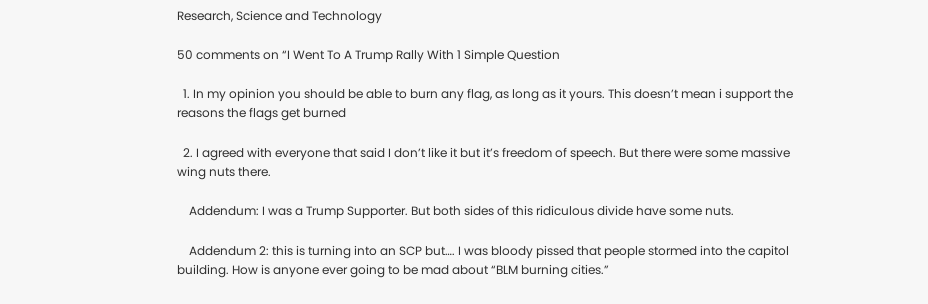Research, Science and Technology

50 comments on “I Went To A Trump Rally With 1 Simple Question

  1. In my opinion you should be able to burn any flag, as long as it yours. This doesn’t mean i support the reasons the flags get burned

  2. I agreed with everyone that said I don’t like it but it’s freedom of speech. But there were some massive wing nuts there.

    Addendum: I was a Trump Supporter. But both sides of this ridiculous divide have some nuts.

    Addendum 2: this is turning into an SCP but…. I was bloody pissed that people stormed into the capitol building. How is anyone ever going to be mad about “BLM burning cities.”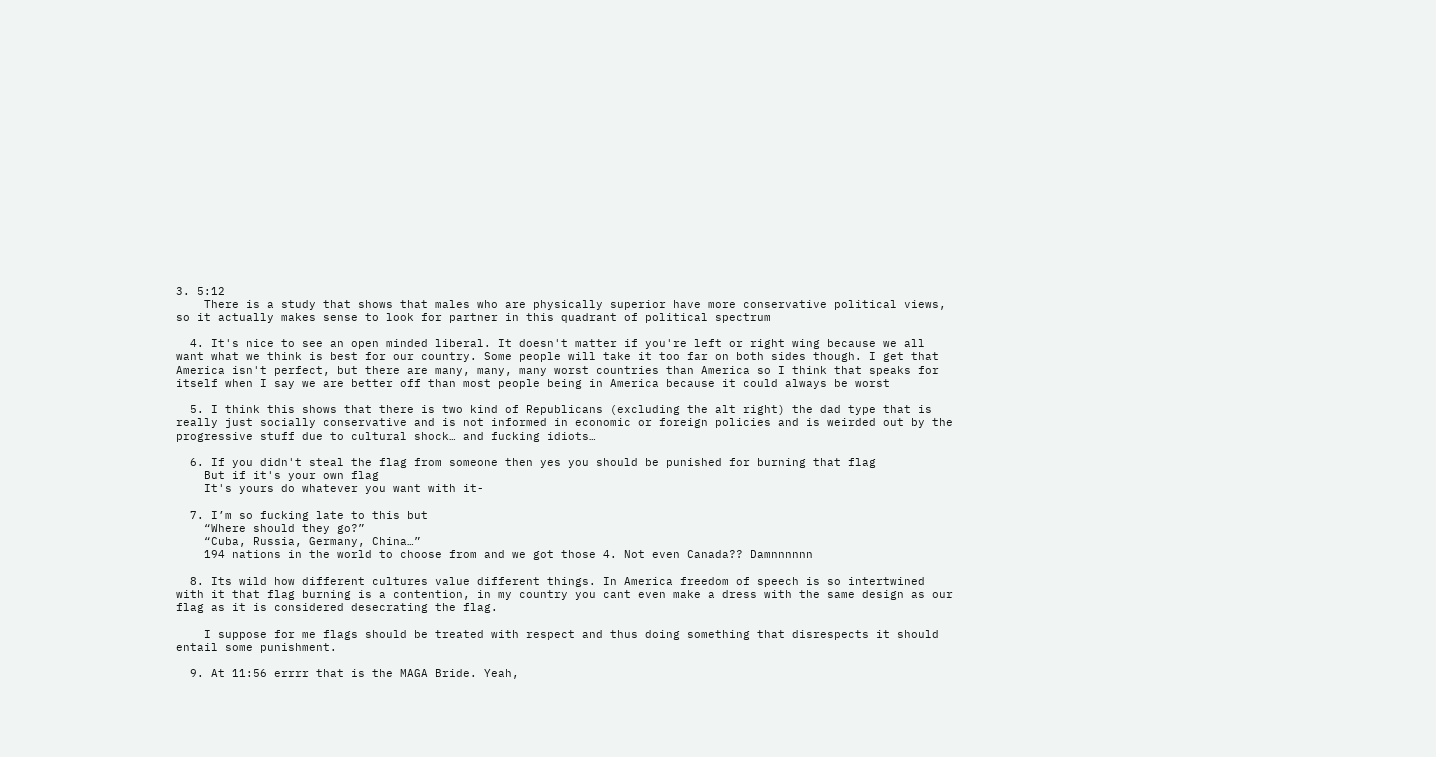3. 5:12
    There is a study that shows that males who are physically superior have more conservative political views, so it actually makes sense to look for partner in this quadrant of political spectrum

  4. It's nice to see an open minded liberal. It doesn't matter if you're left or right wing because we all want what we think is best for our country. Some people will take it too far on both sides though. I get that America isn't perfect, but there are many, many, many worst countries than America so I think that speaks for itself when I say we are better off than most people being in America because it could always be worst

  5. I think this shows that there is two kind of Republicans (excluding the alt right) the dad type that is really just socially conservative and is not informed in economic or foreign policies and is weirded out by the progressive stuff due to cultural shock… and fucking idiots…

  6. If you didn't steal the flag from someone then yes you should be punished for burning that flag
    But if it's your own flag
    It's yours do whatever you want with it-

  7. I’m so fucking late to this but
    “Where should they go?”
    “Cuba, Russia, Germany, China…”
    194 nations in the world to choose from and we got those 4. Not even Canada?? Damnnnnnn

  8. Its wild how different cultures value different things. In America freedom of speech is so intertwined with it that flag burning is a contention, in my country you cant even make a dress with the same design as our flag as it is considered desecrating the flag.

    I suppose for me flags should be treated with respect and thus doing something that disrespects it should entail some punishment.

  9. At 11:56 errrr that is the MAGA Bride. Yeah,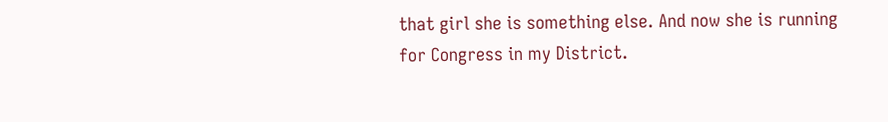that girl she is something else. And now she is running for Congress in my District.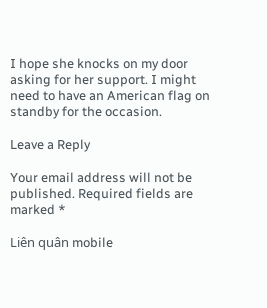I hope she knocks on my door asking for her support. I might need to have an American flag on standby for the occasion.

Leave a Reply

Your email address will not be published. Required fields are marked *

Liên quân mobile